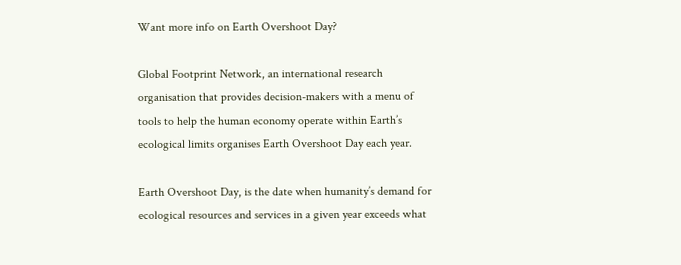Want more info on Earth Overshoot Day?

Global Footprint Network, an international research organisation that provides decision-makers with a menu of tools to help the human economy operate within Earth’s ecological limits organises Earth Overshoot Day each year.

Earth Overshoot Day, is the date when humanity’s demand for ecological resources and services in a given year exceeds what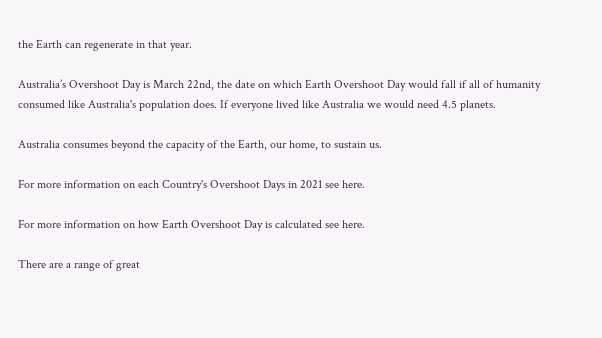the Earth can regenerate in that year.

Australia’s Overshoot Day is March 22nd, the date on which Earth Overshoot Day would fall if all of humanity consumed like Australia's population does. If everyone lived like Australia we would need 4.5 planets.

Australia consumes beyond the capacity of the Earth, our home, to sustain us.

For more information on each Country's Overshoot Days in 2021 see here.

For more information on how Earth Overshoot Day is calculated see here.

There are a range of great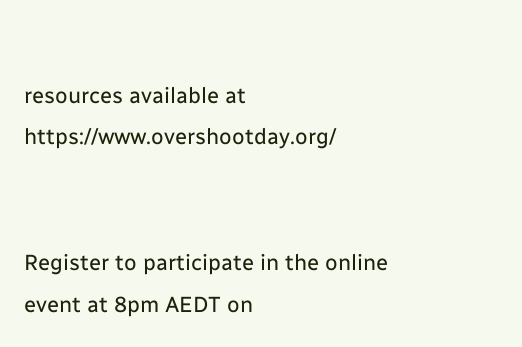resources available at https://www.overshootday.org/


Register to participate in the online event at 8pm AEDT on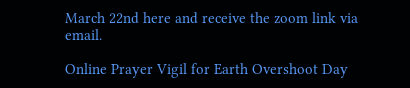March 22nd here and receive the zoom link via email.

Online Prayer Vigil for Earth Overshoot Day